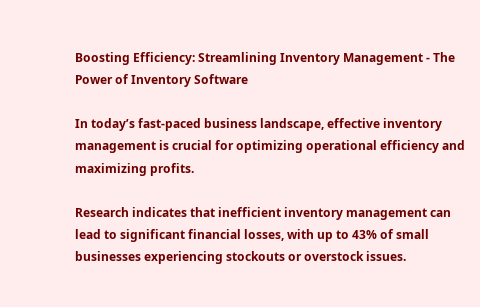Boosting Efficiency: Streamlining Inventory Management - The Power of Inventory Software

In today’s fast-paced business landscape, effective inventory management is crucial for optimizing operational efficiency and maximizing profits.

Research indicates that inefficient inventory management can lead to significant financial losses, with up to 43% of small businesses experiencing stockouts or overstock issues.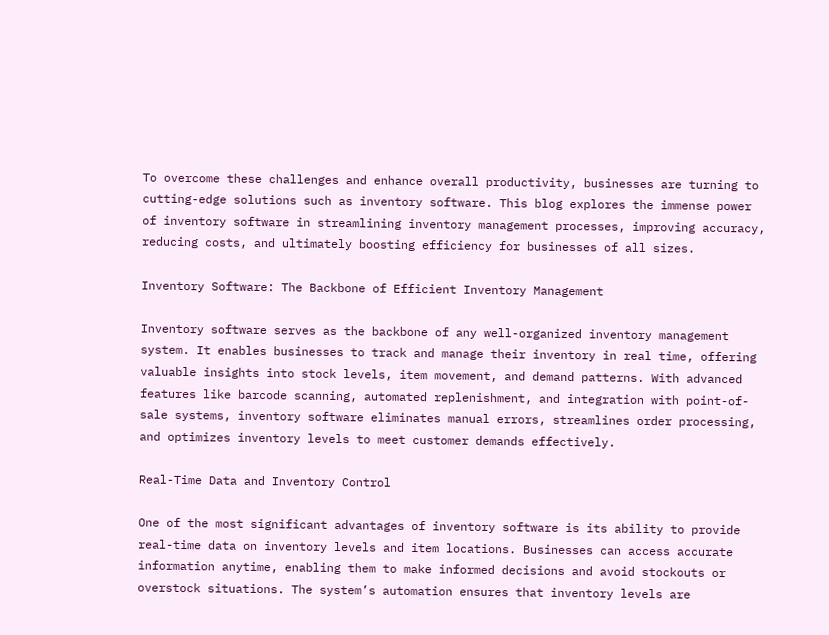To overcome these challenges and enhance overall productivity, businesses are turning to cutting-edge solutions such as inventory software. This blog explores the immense power of inventory software in streamlining inventory management processes, improving accuracy, reducing costs, and ultimately boosting efficiency for businesses of all sizes.

Inventory Software: The Backbone of Efficient Inventory Management

Inventory software serves as the backbone of any well-organized inventory management system. It enables businesses to track and manage their inventory in real time, offering valuable insights into stock levels, item movement, and demand patterns. With advanced features like barcode scanning, automated replenishment, and integration with point-of-sale systems, inventory software eliminates manual errors, streamlines order processing, and optimizes inventory levels to meet customer demands effectively.

Real-Time Data and Inventory Control

One of the most significant advantages of inventory software is its ability to provide real-time data on inventory levels and item locations. Businesses can access accurate information anytime, enabling them to make informed decisions and avoid stockouts or overstock situations. The system’s automation ensures that inventory levels are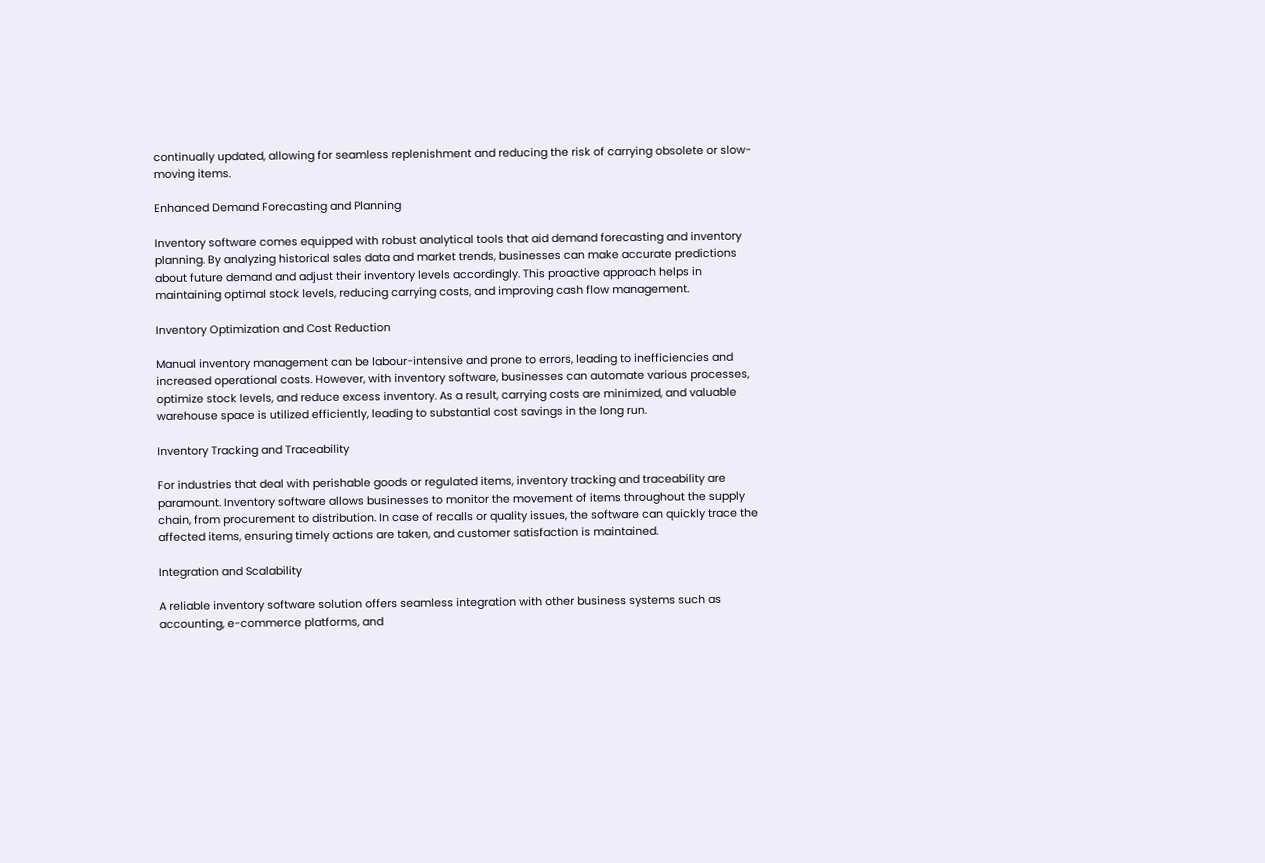continually updated, allowing for seamless replenishment and reducing the risk of carrying obsolete or slow-moving items.

Enhanced Demand Forecasting and Planning

Inventory software comes equipped with robust analytical tools that aid demand forecasting and inventory planning. By analyzing historical sales data and market trends, businesses can make accurate predictions about future demand and adjust their inventory levels accordingly. This proactive approach helps in maintaining optimal stock levels, reducing carrying costs, and improving cash flow management.

Inventory Optimization and Cost Reduction

Manual inventory management can be labour-intensive and prone to errors, leading to inefficiencies and increased operational costs. However, with inventory software, businesses can automate various processes, optimize stock levels, and reduce excess inventory. As a result, carrying costs are minimized, and valuable warehouse space is utilized efficiently, leading to substantial cost savings in the long run.

Inventory Tracking and Traceability

For industries that deal with perishable goods or regulated items, inventory tracking and traceability are paramount. Inventory software allows businesses to monitor the movement of items throughout the supply chain, from procurement to distribution. In case of recalls or quality issues, the software can quickly trace the affected items, ensuring timely actions are taken, and customer satisfaction is maintained.

Integration and Scalability

A reliable inventory software solution offers seamless integration with other business systems such as accounting, e-commerce platforms, and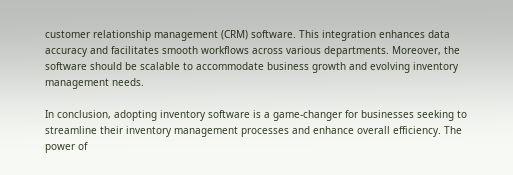customer relationship management (CRM) software. This integration enhances data accuracy and facilitates smooth workflows across various departments. Moreover, the software should be scalable to accommodate business growth and evolving inventory management needs.

In conclusion, adopting inventory software is a game-changer for businesses seeking to streamline their inventory management processes and enhance overall efficiency. The power of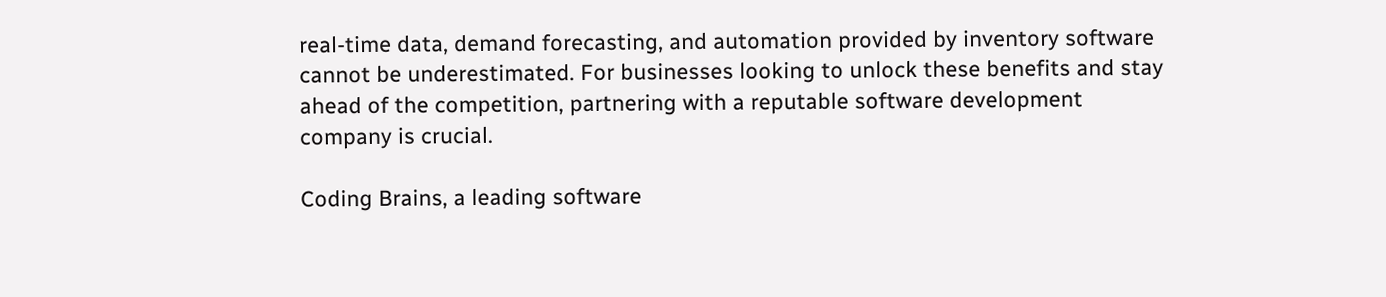real-time data, demand forecasting, and automation provided by inventory software cannot be underestimated. For businesses looking to unlock these benefits and stay ahead of the competition, partnering with a reputable software development company is crucial.

Coding Brains, a leading software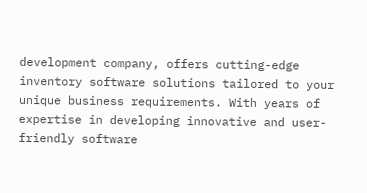development company, offers cutting-edge inventory software solutions tailored to your unique business requirements. With years of expertise in developing innovative and user-friendly software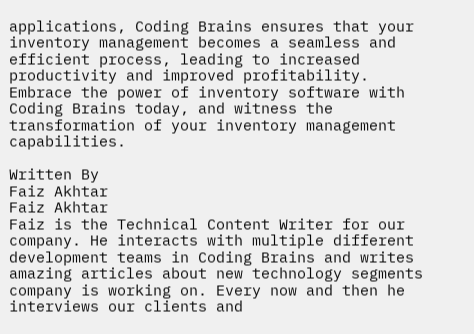applications, Coding Brains ensures that your inventory management becomes a seamless and efficient process, leading to increased productivity and improved profitability. Embrace the power of inventory software with Coding Brains today, and witness the transformation of your inventory management capabilities.

Written By
Faiz Akhtar
Faiz Akhtar
Faiz is the Technical Content Writer for our company. He interacts with multiple different development teams in Coding Brains and writes amazing articles about new technology segments company is working on. Every now and then he interviews our clients and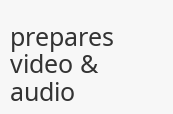prepares video & audio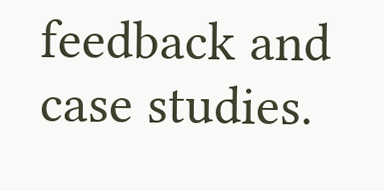feedback and case studies.